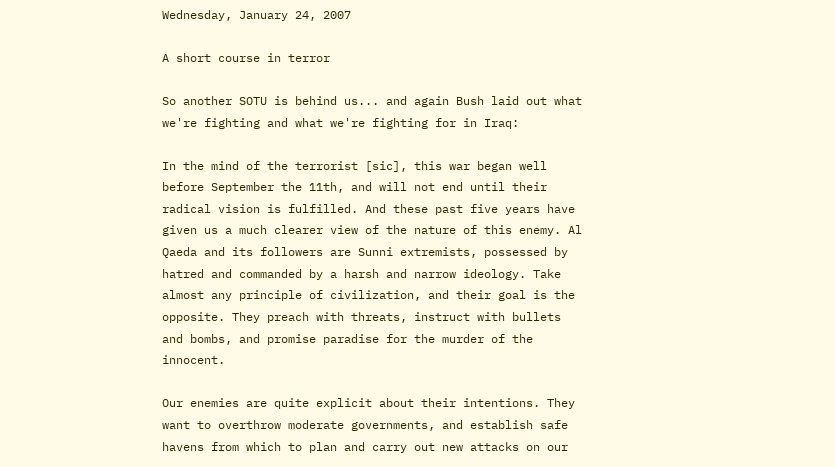Wednesday, January 24, 2007

A short course in terror

So another SOTU is behind us... and again Bush laid out what we're fighting and what we're fighting for in Iraq:

In the mind of the terrorist [sic], this war began well before September the 11th, and will not end until their radical vision is fulfilled. And these past five years have given us a much clearer view of the nature of this enemy. Al Qaeda and its followers are Sunni extremists, possessed by hatred and commanded by a harsh and narrow ideology. Take almost any principle of civilization, and their goal is the opposite. They preach with threats, instruct with bullets and bombs, and promise paradise for the murder of the innocent.

Our enemies are quite explicit about their intentions. They want to overthrow moderate governments, and establish safe havens from which to plan and carry out new attacks on our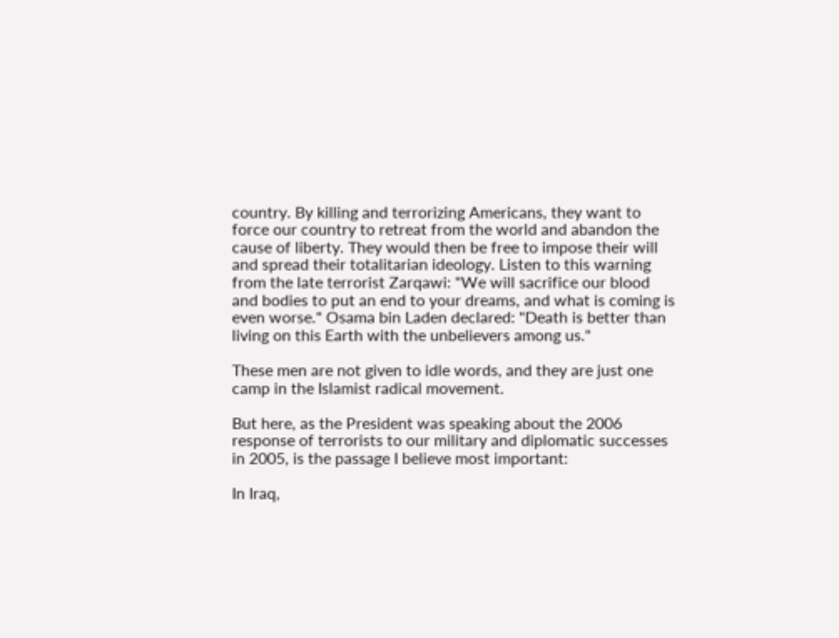country. By killing and terrorizing Americans, they want to force our country to retreat from the world and abandon the cause of liberty. They would then be free to impose their will and spread their totalitarian ideology. Listen to this warning from the late terrorist Zarqawi: "We will sacrifice our blood and bodies to put an end to your dreams, and what is coming is even worse." Osama bin Laden declared: "Death is better than living on this Earth with the unbelievers among us."

These men are not given to idle words, and they are just one camp in the Islamist radical movement.

But here, as the President was speaking about the 2006 response of terrorists to our military and diplomatic successes in 2005, is the passage I believe most important:

In Iraq,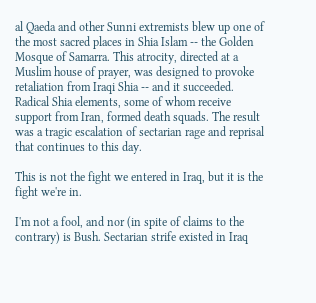al Qaeda and other Sunni extremists blew up one of the most sacred places in Shia Islam -- the Golden Mosque of Samarra. This atrocity, directed at a Muslim house of prayer, was designed to provoke retaliation from Iraqi Shia -- and it succeeded. Radical Shia elements, some of whom receive support from Iran, formed death squads. The result was a tragic escalation of sectarian rage and reprisal that continues to this day.

This is not the fight we entered in Iraq, but it is the fight we're in.

I'm not a fool, and nor (in spite of claims to the contrary) is Bush. Sectarian strife existed in Iraq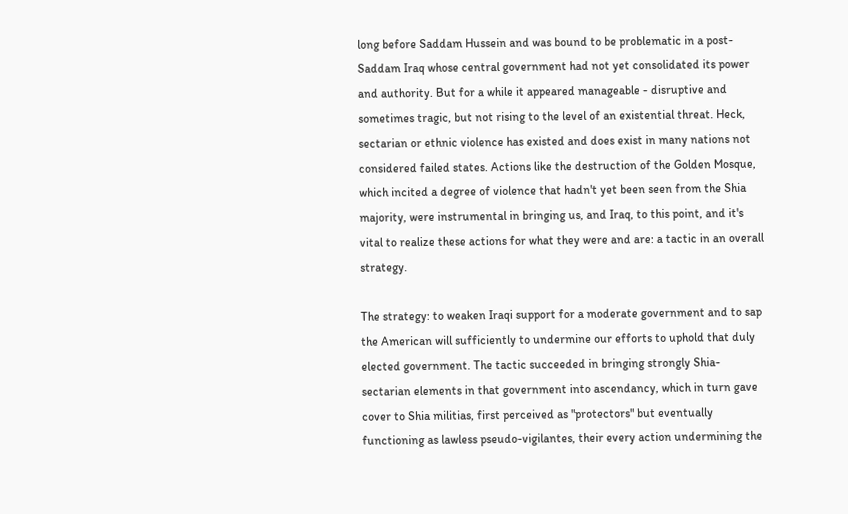long before Saddam Hussein and was bound to be problematic in a post-Saddam Iraq whose central government had not yet consolidated its power and authority. But for a while it appeared manageable - disruptive and sometimes tragic, but not rising to the level of an existential threat. Heck, sectarian or ethnic violence has existed and does exist in many nations not considered failed states. Actions like the destruction of the Golden Mosque, which incited a degree of violence that hadn't yet been seen from the Shia majority, were instrumental in bringing us, and Iraq, to this point, and it's vital to realize these actions for what they were and are: a tactic in an overall strategy.

The strategy: to weaken Iraqi support for a moderate government and to sap the American will sufficiently to undermine our efforts to uphold that duly elected government. The tactic succeeded in bringing strongly Shia-sectarian elements in that government into ascendancy, which in turn gave cover to Shia militias, first perceived as "protectors" but eventually functioning as lawless pseudo-vigilantes, their every action undermining the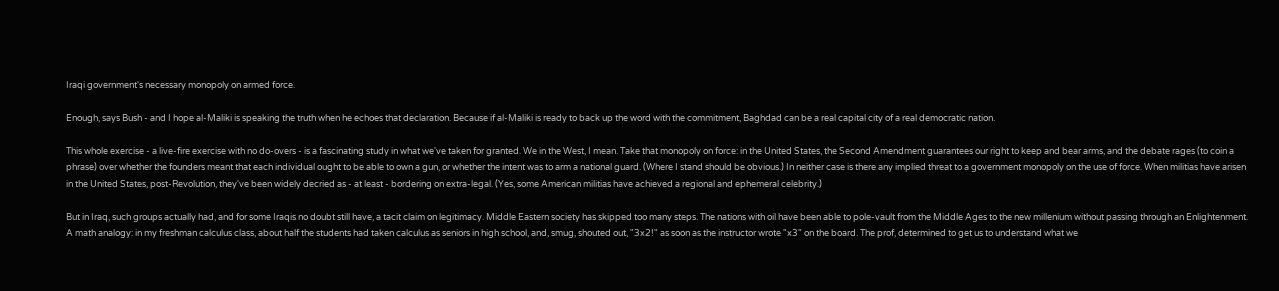Iraqi government's necessary monopoly on armed force.

Enough, says Bush - and I hope al-Maliki is speaking the truth when he echoes that declaration. Because if al-Maliki is ready to back up the word with the commitment, Baghdad can be a real capital city of a real democratic nation.

This whole exercise - a live-fire exercise with no do-overs - is a fascinating study in what we've taken for granted. We in the West, I mean. Take that monopoly on force: in the United States, the Second Amendment guarantees our right to keep and bear arms, and the debate rages (to coin a phrase) over whether the founders meant that each individual ought to be able to own a gun, or whether the intent was to arm a national guard. (Where I stand should be obvious.) In neither case is there any implied threat to a government monopoly on the use of force. When militias have arisen in the United States, post-Revolution, they've been widely decried as - at least - bordering on extra-legal. (Yes, some American militias have achieved a regional and ephemeral celebrity.)

But in Iraq, such groups actually had, and for some Iraqis no doubt still have, a tacit claim on legitimacy. Middle Eastern society has skipped too many steps. The nations with oil have been able to pole-vault from the Middle Ages to the new millenium without passing through an Enlightenment. A math analogy: in my freshman calculus class, about half the students had taken calculus as seniors in high school, and, smug, shouted out, "3x2!" as soon as the instructor wrote "x3" on the board. The prof, determined to get us to understand what we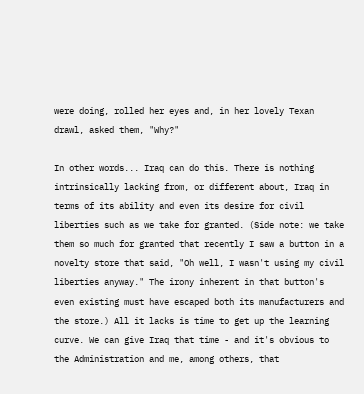were doing, rolled her eyes and, in her lovely Texan drawl, asked them, "Why?"

In other words... Iraq can do this. There is nothing intrinsically lacking from, or different about, Iraq in terms of its ability and even its desire for civil liberties such as we take for granted. (Side note: we take them so much for granted that recently I saw a button in a novelty store that said, "Oh well, I wasn't using my civil liberties anyway." The irony inherent in that button's even existing must have escaped both its manufacturers and the store.) All it lacks is time to get up the learning curve. We can give Iraq that time - and it's obvious to the Administration and me, among others, that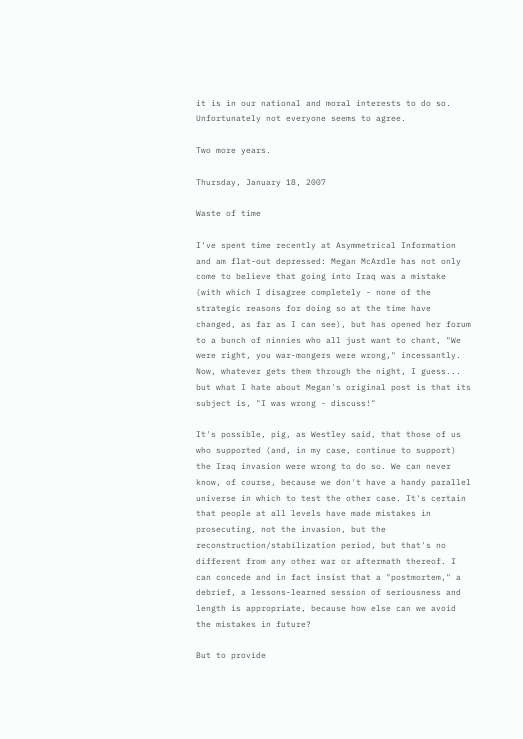it is in our national and moral interests to do so. Unfortunately not everyone seems to agree.

Two more years.

Thursday, January 18, 2007

Waste of time

I've spent time recently at Asymmetrical Information and am flat-out depressed: Megan McArdle has not only come to believe that going into Iraq was a mistake (with which I disagree completely - none of the strategic reasons for doing so at the time have changed, as far as I can see), but has opened her forum to a bunch of ninnies who all just want to chant, "We were right, you war-mongers were wrong," incessantly. Now, whatever gets them through the night, I guess... but what I hate about Megan's original post is that its subject is, "I was wrong - discuss!"

It's possible, pig, as Westley said, that those of us who supported (and, in my case, continue to support) the Iraq invasion were wrong to do so. We can never know, of course, because we don't have a handy parallel universe in which to test the other case. It's certain that people at all levels have made mistakes in prosecuting, not the invasion, but the reconstruction/stabilization period, but that's no different from any other war or aftermath thereof. I can concede and in fact insist that a "postmortem," a debrief, a lessons-learned session of seriousness and length is appropriate, because how else can we avoid the mistakes in future?

But to provide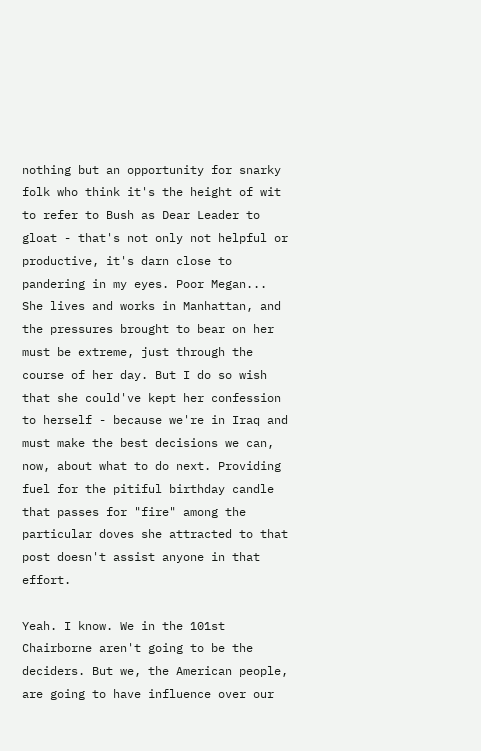nothing but an opportunity for snarky folk who think it's the height of wit to refer to Bush as Dear Leader to gloat - that's not only not helpful or productive, it's darn close to pandering in my eyes. Poor Megan... She lives and works in Manhattan, and the pressures brought to bear on her must be extreme, just through the course of her day. But I do so wish that she could've kept her confession to herself - because we're in Iraq and must make the best decisions we can, now, about what to do next. Providing fuel for the pitiful birthday candle that passes for "fire" among the particular doves she attracted to that post doesn't assist anyone in that effort.

Yeah. I know. We in the 101st Chairborne aren't going to be the deciders. But we, the American people, are going to have influence over our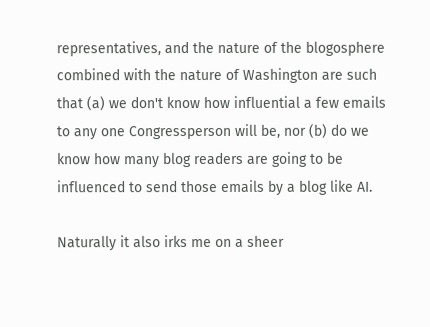representatives, and the nature of the blogosphere combined with the nature of Washington are such that (a) we don't know how influential a few emails to any one Congressperson will be, nor (b) do we know how many blog readers are going to be influenced to send those emails by a blog like AI.

Naturally it also irks me on a sheer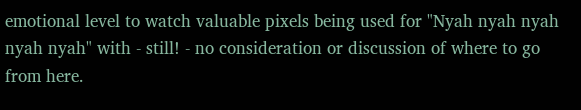emotional level to watch valuable pixels being used for "Nyah nyah nyah nyah nyah" with - still! - no consideration or discussion of where to go from here.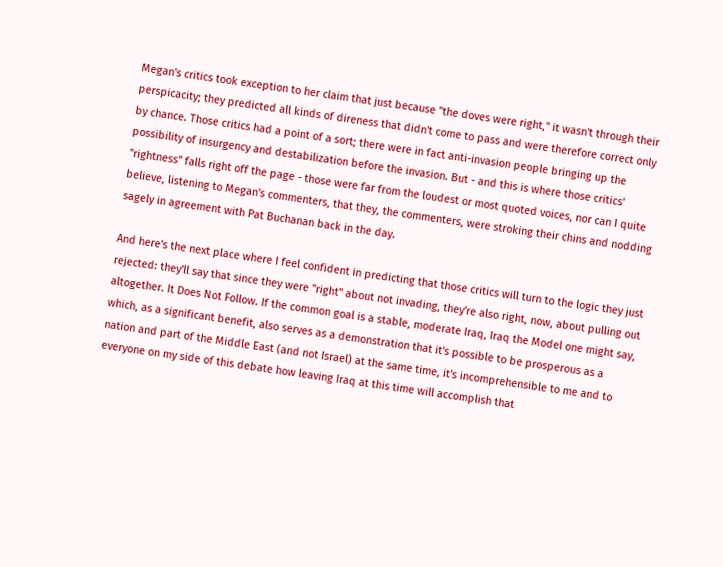Megan's critics took exception to her claim that just because "the doves were right," it wasn't through their perspicacity; they predicted all kinds of direness that didn't come to pass and were therefore correct only by chance. Those critics had a point of a sort; there were in fact anti-invasion people bringing up the possibility of insurgency and destabilization before the invasion. But - and this is where those critics' "rightness" falls right off the page - those were far from the loudest or most quoted voices, nor can I quite believe, listening to Megan's commenters, that they, the commenters, were stroking their chins and nodding sagely in agreement with Pat Buchanan back in the day.

And here's the next place where I feel confident in predicting that those critics will turn to the logic they just rejected: they'll say that since they were "right" about not invading, they're also right, now, about pulling out altogether. It Does Not Follow. If the common goal is a stable, moderate Iraq, Iraq the Model one might say, which, as a significant benefit, also serves as a demonstration that it's possible to be prosperous as a nation and part of the Middle East (and not Israel) at the same time, it's incomprehensible to me and to everyone on my side of this debate how leaving Iraq at this time will accomplish that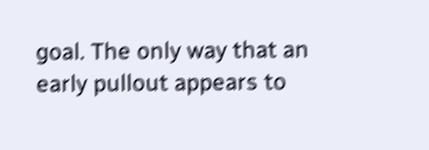goal. The only way that an early pullout appears to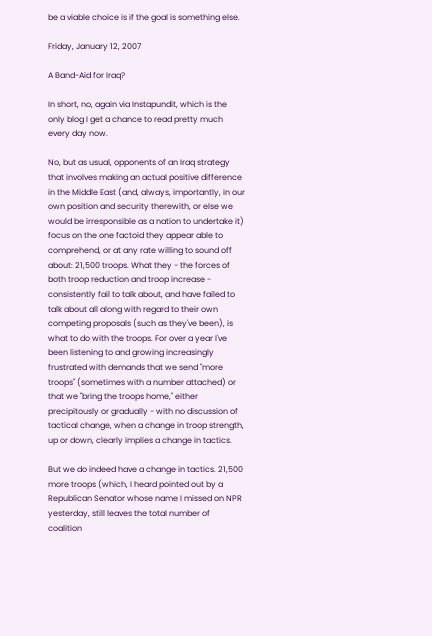be a viable choice is if the goal is something else.

Friday, January 12, 2007

A Band-Aid for Iraq?

In short, no, again via Instapundit, which is the only blog I get a chance to read pretty much every day now.

No, but as usual, opponents of an Iraq strategy that involves making an actual positive difference in the Middle East (and, always, importantly, in our own position and security therewith, or else we would be irresponsible as a nation to undertake it) focus on the one factoid they appear able to comprehend, or at any rate willing to sound off about: 21,500 troops. What they - the forces of both troop reduction and troop increase - consistently fail to talk about, and have failed to talk about all along with regard to their own competing proposals (such as they've been), is what to do with the troops. For over a year I've been listening to and growing increasingly frustrated with demands that we send "more troops" (sometimes with a number attached) or that we "bring the troops home," either precipitously or gradually - with no discussion of tactical change, when a change in troop strength, up or down, clearly implies a change in tactics.

But we do indeed have a change in tactics. 21,500 more troops (which, I heard pointed out by a Republican Senator whose name I missed on NPR yesterday, still leaves the total number of coalition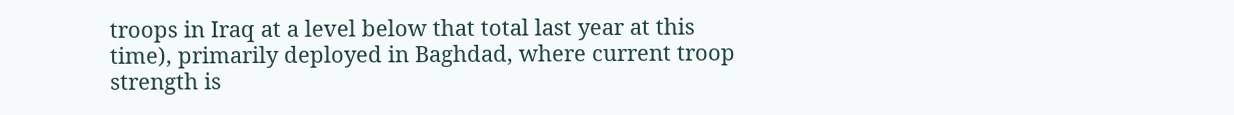troops in Iraq at a level below that total last year at this time), primarily deployed in Baghdad, where current troop strength is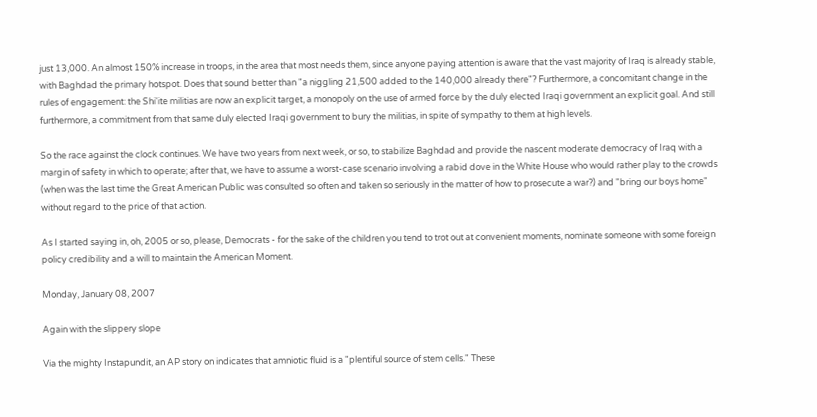just 13,000. An almost 150% increase in troops, in the area that most needs them, since anyone paying attention is aware that the vast majority of Iraq is already stable, with Baghdad the primary hotspot. Does that sound better than "a niggling 21,500 added to the 140,000 already there"? Furthermore, a concomitant change in the rules of engagement: the Shi'ite militias are now an explicit target, a monopoly on the use of armed force by the duly elected Iraqi government an explicit goal. And still furthermore, a commitment from that same duly elected Iraqi government to bury the militias, in spite of sympathy to them at high levels.

So the race against the clock continues. We have two years from next week, or so, to stabilize Baghdad and provide the nascent moderate democracy of Iraq with a margin of safety in which to operate; after that, we have to assume a worst-case scenario involving a rabid dove in the White House who would rather play to the crowds (when was the last time the Great American Public was consulted so often and taken so seriously in the matter of how to prosecute a war?) and "bring our boys home" without regard to the price of that action.

As I started saying in, oh, 2005 or so, please, Democrats - for the sake of the children you tend to trot out at convenient moments, nominate someone with some foreign policy credibility and a will to maintain the American Moment.

Monday, January 08, 2007

Again with the slippery slope

Via the mighty Instapundit, an AP story on indicates that amniotic fluid is a "plentiful source of stem cells." These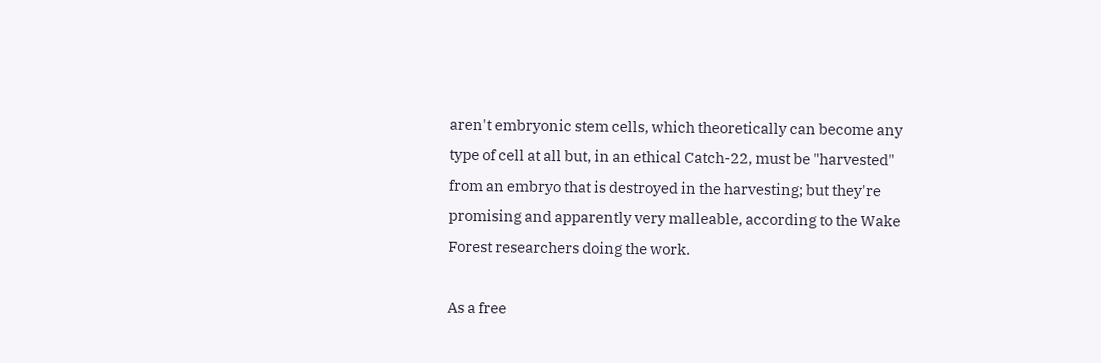aren't embryonic stem cells, which theoretically can become any type of cell at all but, in an ethical Catch-22, must be "harvested" from an embryo that is destroyed in the harvesting; but they're promising and apparently very malleable, according to the Wake Forest researchers doing the work.

As a free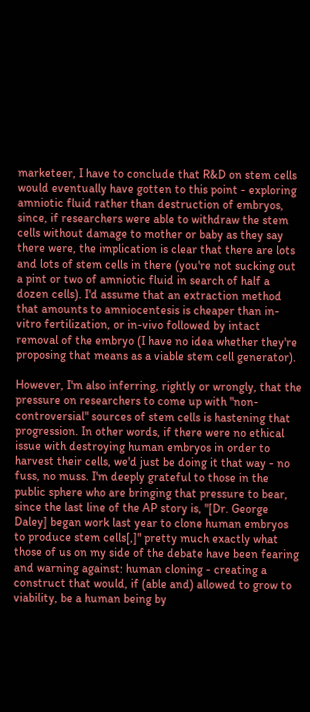marketeer, I have to conclude that R&D on stem cells would eventually have gotten to this point - exploring amniotic fluid rather than destruction of embryos, since, if researchers were able to withdraw the stem cells without damage to mother or baby as they say there were, the implication is clear that there are lots and lots of stem cells in there (you're not sucking out a pint or two of amniotic fluid in search of half a dozen cells). I'd assume that an extraction method that amounts to amniocentesis is cheaper than in-vitro fertilization, or in-vivo followed by intact removal of the embryo (I have no idea whether they're proposing that means as a viable stem cell generator).

However, I'm also inferring, rightly or wrongly, that the pressure on researchers to come up with "non-controversial" sources of stem cells is hastening that progression. In other words, if there were no ethical issue with destroying human embryos in order to harvest their cells, we'd just be doing it that way - no fuss, no muss. I'm deeply grateful to those in the public sphere who are bringing that pressure to bear, since the last line of the AP story is, "[Dr. George Daley] began work last year to clone human embryos to produce stem cells[,]" pretty much exactly what those of us on my side of the debate have been fearing and warning against: human cloning - creating a construct that would, if (able and) allowed to grow to viability, be a human being by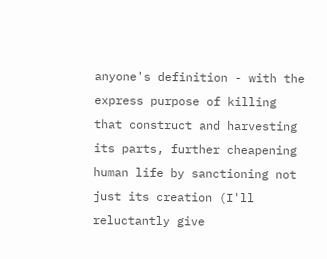anyone's definition - with the express purpose of killing that construct and harvesting its parts, further cheapening human life by sanctioning not just its creation (I'll reluctantly give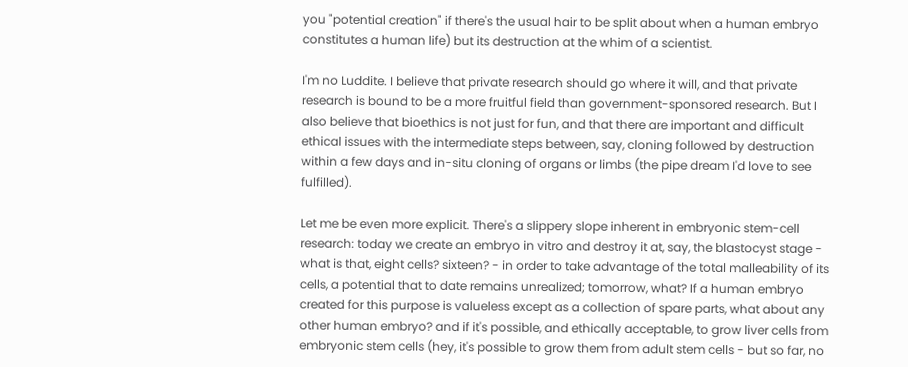you "potential creation" if there's the usual hair to be split about when a human embryo constitutes a human life) but its destruction at the whim of a scientist.

I'm no Luddite. I believe that private research should go where it will, and that private research is bound to be a more fruitful field than government-sponsored research. But I also believe that bioethics is not just for fun, and that there are important and difficult ethical issues with the intermediate steps between, say, cloning followed by destruction within a few days and in-situ cloning of organs or limbs (the pipe dream I'd love to see fulfilled).

Let me be even more explicit. There's a slippery slope inherent in embryonic stem-cell research: today we create an embryo in vitro and destroy it at, say, the blastocyst stage - what is that, eight cells? sixteen? - in order to take advantage of the total malleability of its cells, a potential that to date remains unrealized; tomorrow, what? If a human embryo created for this purpose is valueless except as a collection of spare parts, what about any other human embryo? and if it's possible, and ethically acceptable, to grow liver cells from embryonic stem cells (hey, it's possible to grow them from adult stem cells - but so far, no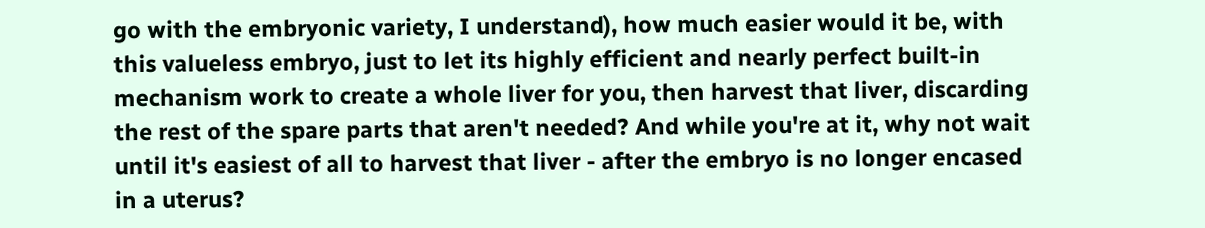go with the embryonic variety, I understand), how much easier would it be, with this valueless embryo, just to let its highly efficient and nearly perfect built-in mechanism work to create a whole liver for you, then harvest that liver, discarding the rest of the spare parts that aren't needed? And while you're at it, why not wait until it's easiest of all to harvest that liver - after the embryo is no longer encased in a uterus?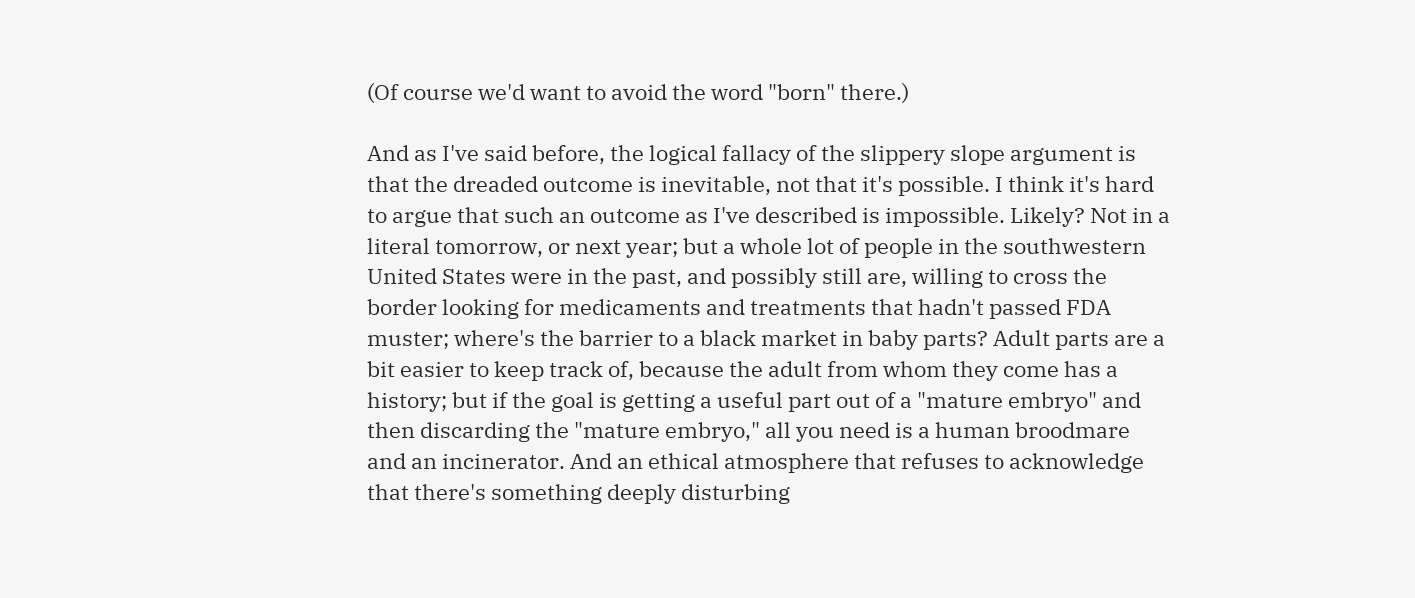(Of course we'd want to avoid the word "born" there.)

And as I've said before, the logical fallacy of the slippery slope argument is that the dreaded outcome is inevitable, not that it's possible. I think it's hard to argue that such an outcome as I've described is impossible. Likely? Not in a literal tomorrow, or next year; but a whole lot of people in the southwestern United States were in the past, and possibly still are, willing to cross the border looking for medicaments and treatments that hadn't passed FDA muster; where's the barrier to a black market in baby parts? Adult parts are a bit easier to keep track of, because the adult from whom they come has a history; but if the goal is getting a useful part out of a "mature embryo" and then discarding the "mature embryo," all you need is a human broodmare and an incinerator. And an ethical atmosphere that refuses to acknowledge that there's something deeply disturbing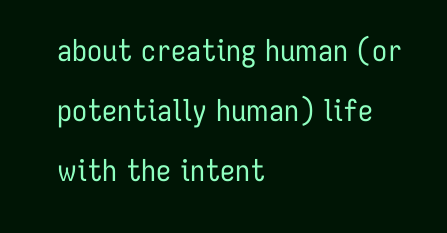about creating human (or potentially human) life with the intent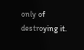only of destroying it.